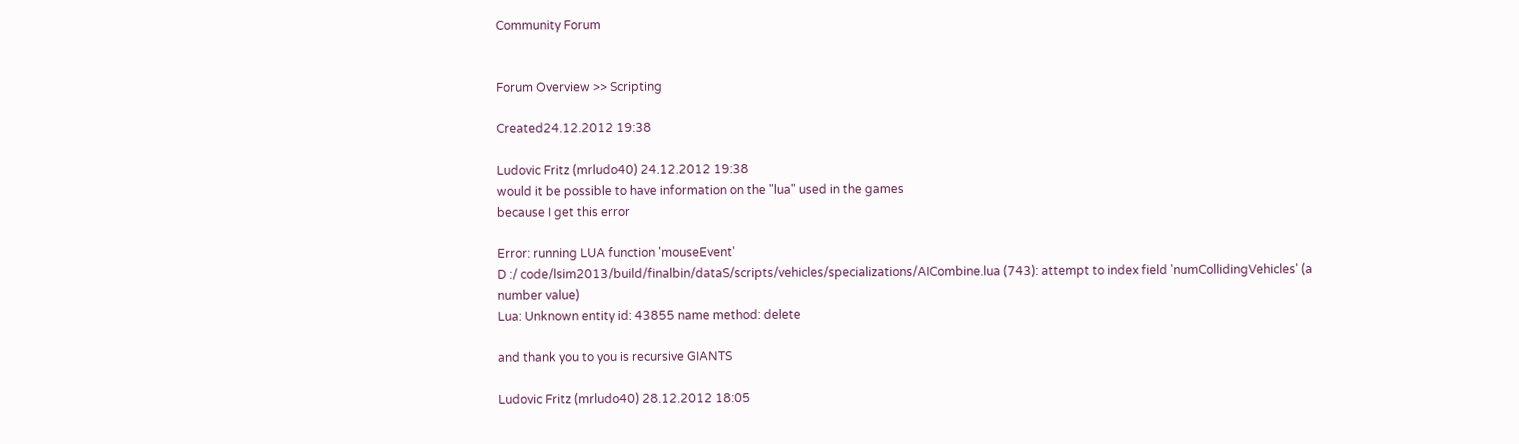Community Forum


Forum Overview >> Scripting

Created24.12.2012 19:38

Ludovic Fritz (mrludo40) 24.12.2012 19:38
would it be possible to have information on the "lua" used in the games
because I get this error

Error: running LUA function 'mouseEvent'
D :/ code/lsim2013/build/finalbin/dataS/scripts/vehicles/specializations/AICombine.lua (743): attempt to index field 'numCollidingVehicles' (a number value)
Lua: Unknown entity id: 43855 name method: delete

and thank you to you is recursive GIANTS

Ludovic Fritz (mrludo40) 28.12.2012 18:05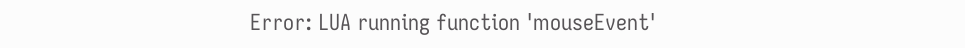Error: LUA running function 'mouseEvent'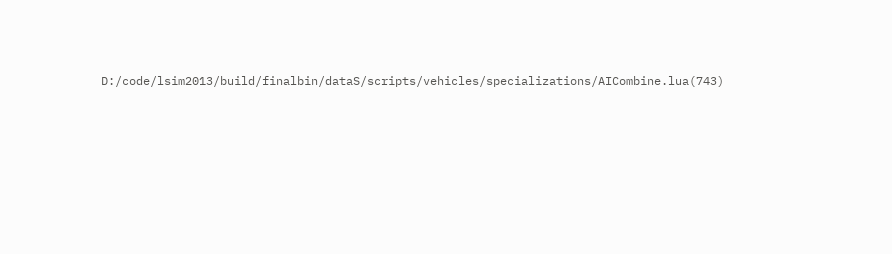D:/code/lsim2013/build/finalbin/dataS/scripts/vehicles/specializations/AICombine.lua(743)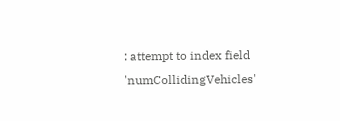: attempt to index field 'numCollidingVehicles'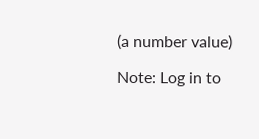(a number value)

Note: Log in to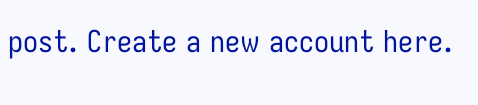post. Create a new account here.